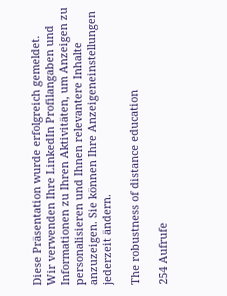Diese Präsentation wurde erfolgreich gemeldet.
Wir verwenden Ihre LinkedIn Profilangaben und Informationen zu Ihren Aktivitäten, um Anzeigen zu personalisieren und Ihnen relevantere Inhalte anzuzeigen. Sie können Ihre Anzeigeneinstellungen jederzeit ändern.

The robustness of distance education

254 Aufrufe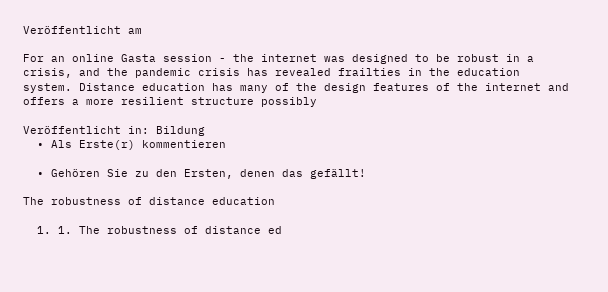Veröffentlicht am

For an online Gasta session - the internet was designed to be robust in a crisis, and the pandemic crisis has revealed frailties in the education system. Distance education has many of the design features of the internet and offers a more resilient structure possibly

Veröffentlicht in: Bildung
  • Als Erste(r) kommentieren

  • Gehören Sie zu den Ersten, denen das gefällt!

The robustness of distance education

  1. 1. The robustness of distance ed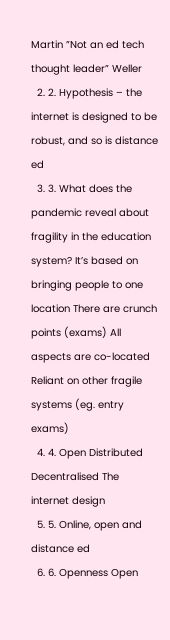Martin ”Not an ed tech thought leader” Weller
  2. 2. Hypothesis – the internet is designed to be robust, and so is distance ed
  3. 3. What does the pandemic reveal about fragility in the education system? It’s based on bringing people to one location There are crunch points (exams) All aspects are co-located Reliant on other fragile systems (eg. entry exams)
  4. 4. Open Distributed Decentralised The internet design
  5. 5. Online, open and distance ed
  6. 6. Openness Open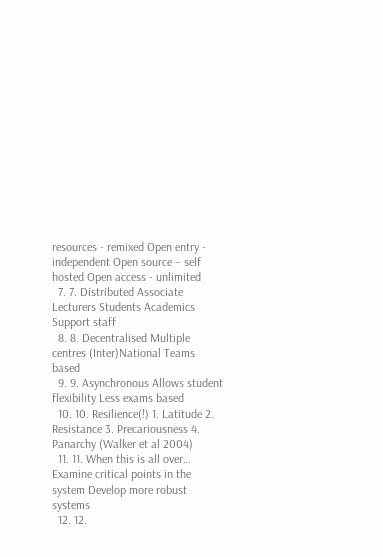resources - remixed Open entry - independent Open source – self hosted Open access - unlimited
  7. 7. Distributed Associate Lecturers Students Academics Support staff
  8. 8. Decentralised Multiple centres (Inter)National Teams based
  9. 9. Asynchronous Allows student flexibility Less exams based
  10. 10. Resilience(!) 1. Latitude 2. Resistance 3. Precariousness 4. Panarchy (Walker et al 2004)
  11. 11. When this is all over… Examine critical points in the system Develop more robust systems
  12. 12.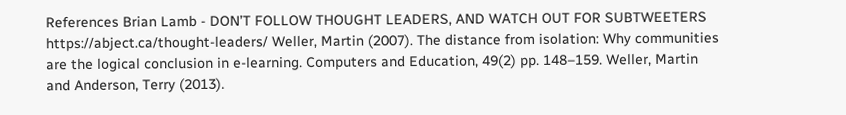References Brian Lamb - DON’T FOLLOW THOUGHT LEADERS, AND WATCH OUT FOR SUBTWEETERS https://abject.ca/thought-leaders/ Weller, Martin (2007). The distance from isolation: Why communities are the logical conclusion in e-learning. Computers and Education, 49(2) pp. 148–159. Weller, Martin and Anderson, Terry (2013).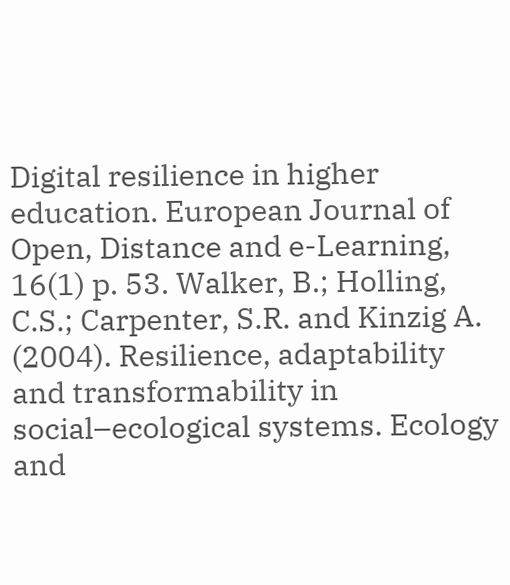Digital resilience in higher education. European Journal of Open, Distance and e-Learning, 16(1) p. 53. Walker, B.; Holling, C.S.; Carpenter, S.R. and Kinzig A. (2004). Resilience, adaptability and transformability in social–ecological systems. Ecology and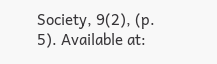Society, 9(2), (p. 5). Available at: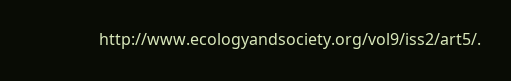http://www.ecologyandsociety.org/vol9/iss2/art5/.